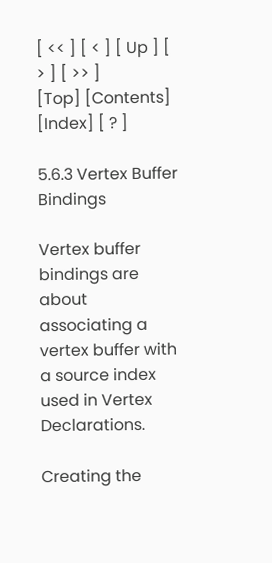[ << ] [ < ] [ Up ] [ > ] [ >> ]         [Top] [Contents] [Index] [ ? ]

5.6.3 Vertex Buffer Bindings

Vertex buffer bindings are about associating a vertex buffer with a source index used in Vertex Declarations.

Creating the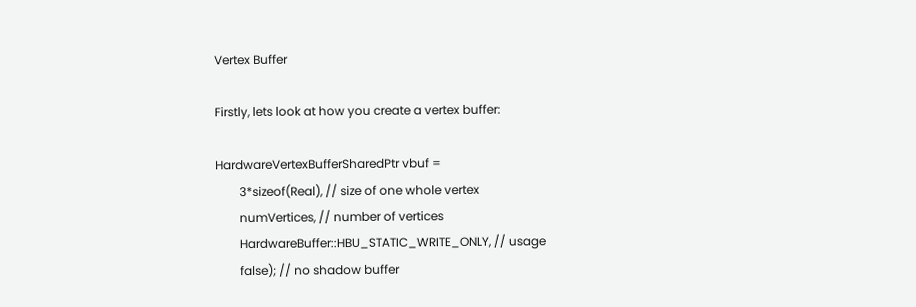Vertex Buffer

Firstly, lets look at how you create a vertex buffer:

HardwareVertexBufferSharedPtr vbuf =
        3*sizeof(Real), // size of one whole vertex
        numVertices, // number of vertices
        HardwareBuffer::HBU_STATIC_WRITE_ONLY, // usage
        false); // no shadow buffer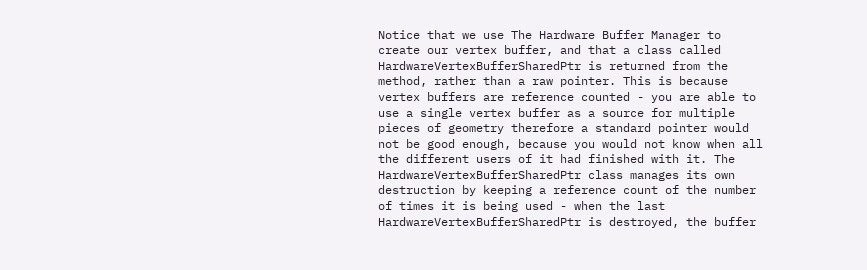Notice that we use The Hardware Buffer Manager to create our vertex buffer, and that a class called HardwareVertexBufferSharedPtr is returned from the method, rather than a raw pointer. This is because vertex buffers are reference counted - you are able to use a single vertex buffer as a source for multiple pieces of geometry therefore a standard pointer would not be good enough, because you would not know when all the different users of it had finished with it. The HardwareVertexBufferSharedPtr class manages its own destruction by keeping a reference count of the number of times it is being used - when the last HardwareVertexBufferSharedPtr is destroyed, the buffer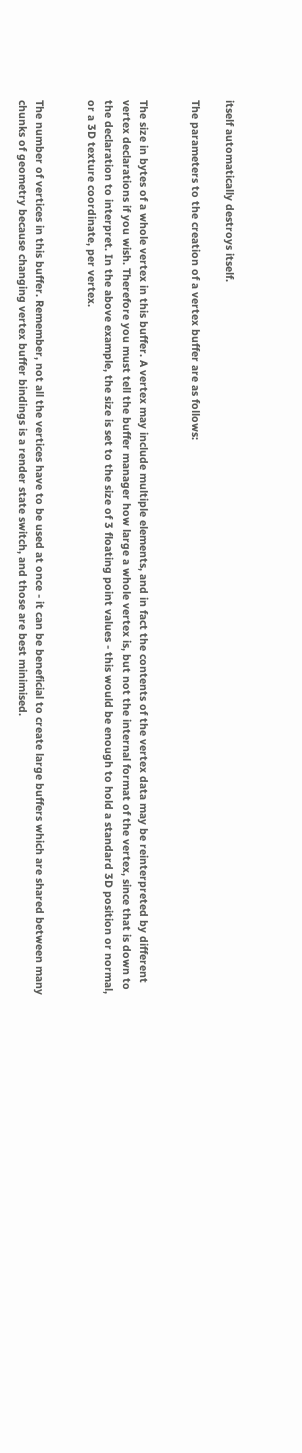itself automatically destroys itself.

The parameters to the creation of a vertex buffer are as follows:


The size in bytes of a whole vertex in this buffer. A vertex may include multiple elements, and in fact the contents of the vertex data may be reinterpreted by different vertex declarations if you wish. Therefore you must tell the buffer manager how large a whole vertex is, but not the internal format of the vertex, since that is down to the declaration to interpret. In the above example, the size is set to the size of 3 floating point values - this would be enough to hold a standard 3D position or normal, or a 3D texture coordinate, per vertex.


The number of vertices in this buffer. Remember, not all the vertices have to be used at once - it can be beneficial to create large buffers which are shared between many chunks of geometry because changing vertex buffer bindings is a render state switch, and those are best minimised.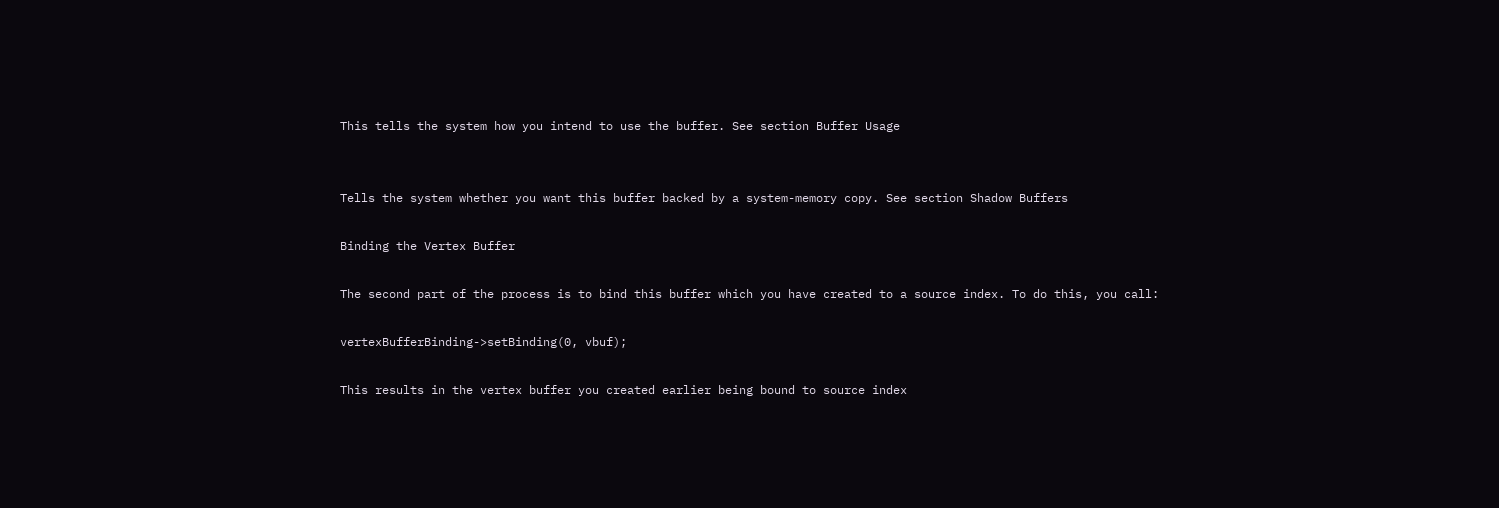This tells the system how you intend to use the buffer. See section Buffer Usage


Tells the system whether you want this buffer backed by a system-memory copy. See section Shadow Buffers

Binding the Vertex Buffer

The second part of the process is to bind this buffer which you have created to a source index. To do this, you call:

vertexBufferBinding->setBinding(0, vbuf);

This results in the vertex buffer you created earlier being bound to source index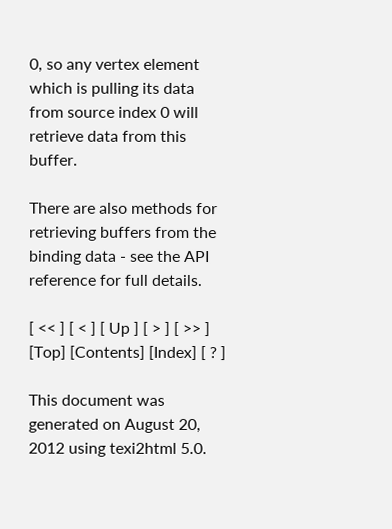0, so any vertex element which is pulling its data from source index 0 will retrieve data from this buffer.

There are also methods for retrieving buffers from the binding data - see the API reference for full details.

[ << ] [ < ] [ Up ] [ > ] [ >> ]         [Top] [Contents] [Index] [ ? ]

This document was generated on August 20, 2012 using texi2html 5.0.